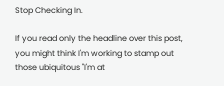Stop Checking In.

If you read only the headline over this post, you might think I'm working to stamp out those ubiquitous "I'm at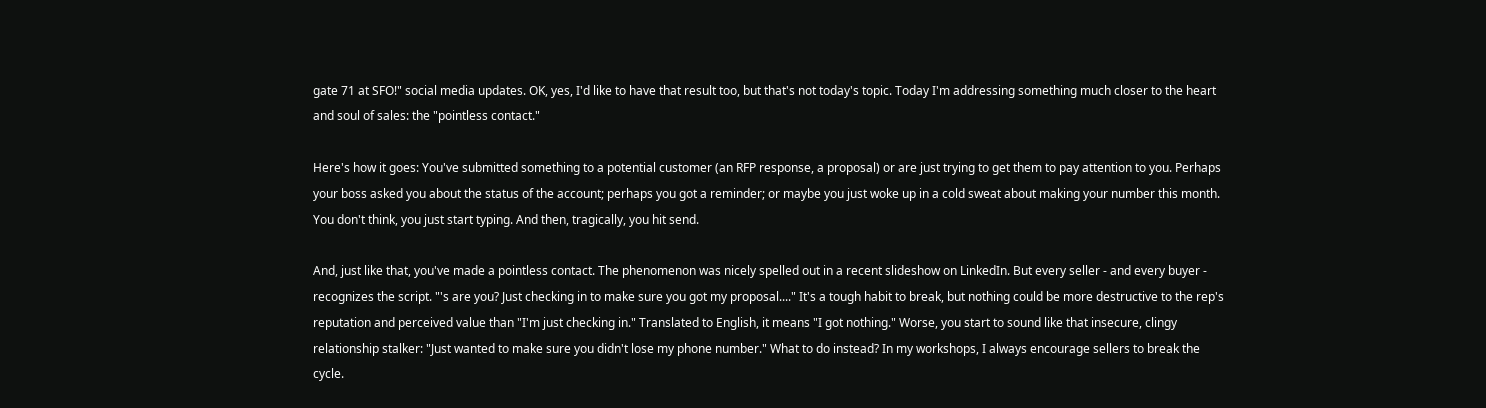gate 71 at SFO!" social media updates. OK, yes, I'd like to have that result too, but that's not today's topic. Today I'm addressing something much closer to the heart and soul of sales: the "pointless contact."

Here's how it goes: You've submitted something to a potential customer (an RFP response, a proposal) or are just trying to get them to pay attention to you. Perhaps your boss asked you about the status of the account; perhaps you got a reminder; or maybe you just woke up in a cold sweat about making your number this month. You don't think, you just start typing. And then, tragically, you hit send.

And, just like that, you've made a pointless contact. The phenomenon was nicely spelled out in a recent slideshow on LinkedIn. But every seller - and every buyer - recognizes the script. "'s are you? Just checking in to make sure you got my proposal...." It's a tough habit to break, but nothing could be more destructive to the rep's reputation and perceived value than "I'm just checking in." Translated to English, it means "I got nothing." Worse, you start to sound like that insecure, clingy relationship stalker: "Just wanted to make sure you didn't lose my phone number." What to do instead? In my workshops, I always encourage sellers to break the cycle.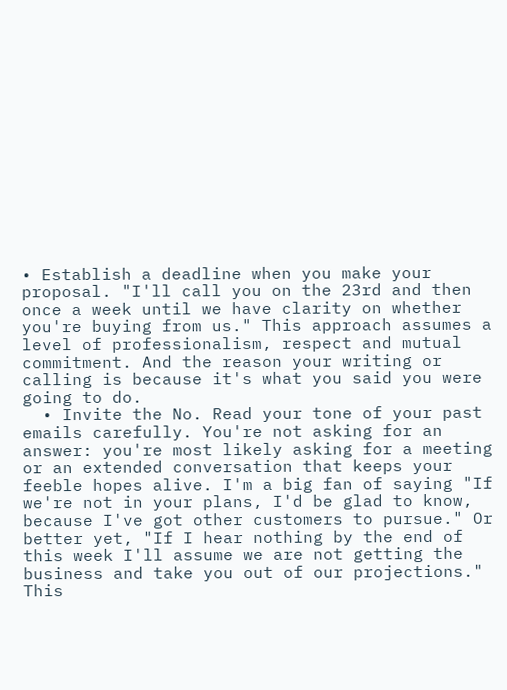• Establish a deadline when you make your proposal. "I'll call you on the 23rd and then once a week until we have clarity on whether you're buying from us." This approach assumes a level of professionalism, respect and mutual commitment. And the reason your writing or calling is because it's what you said you were going to do.
  • Invite the No. Read your tone of your past emails carefully. You're not asking for an answer: you're most likely asking for a meeting or an extended conversation that keeps your feeble hopes alive. I'm a big fan of saying "If we're not in your plans, I'd be glad to know, because I've got other customers to pursue." Or better yet, "If I hear nothing by the end of this week I'll assume we are not getting the business and take you out of our projections." This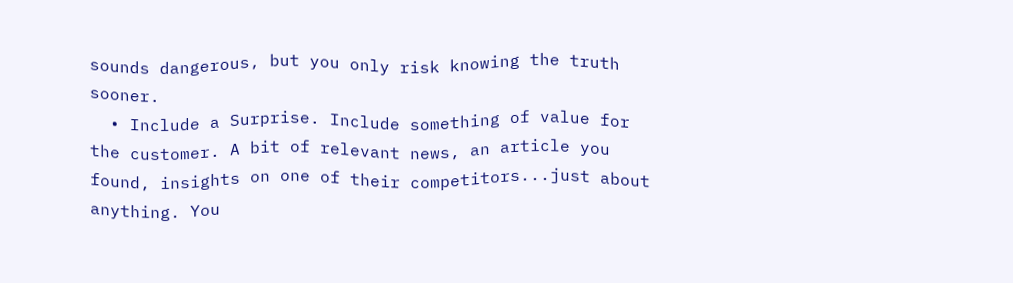sounds dangerous, but you only risk knowing the truth sooner.
  • Include a Surprise. Include something of value for the customer. A bit of relevant news, an article you found, insights on one of their competitors...just about anything. You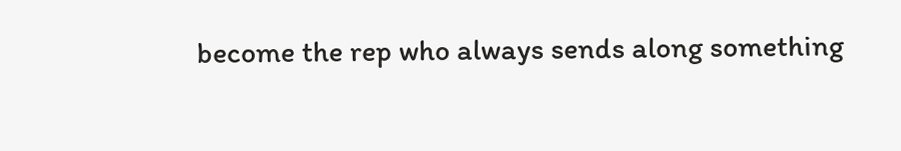become the rep who always sends along something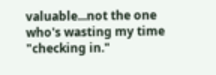valuable...not the one who's wasting my time "checking in."